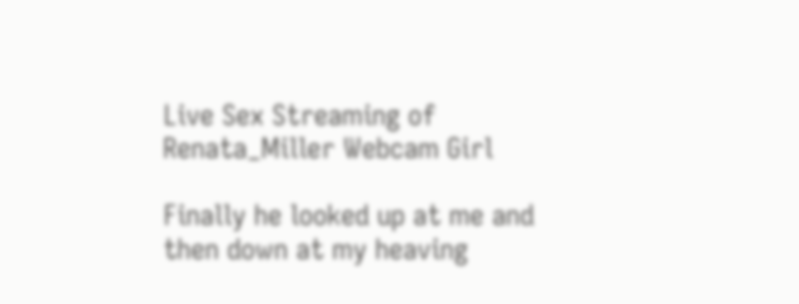Live Sex Streaming of Renata_Miller Webcam Girl

Finally he looked up at me and then down at my heaving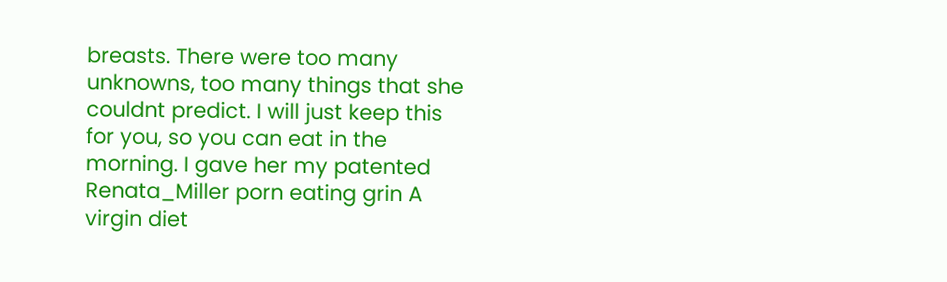breasts. There were too many unknowns, too many things that she couldnt predict. I will just keep this for you, so you can eat in the morning. I gave her my patented Renata_Miller porn eating grin A virgin diet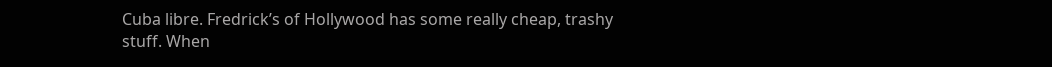Cuba libre. Fredrick’s of Hollywood has some really cheap, trashy stuff. When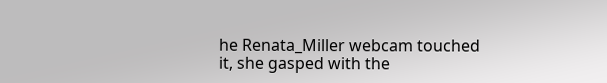he Renata_Miller webcam touched it, she gasped with the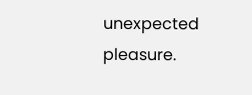unexpected pleasure.